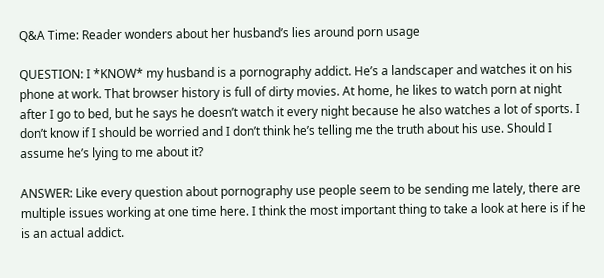Q&A Time: Reader wonders about her husband’s lies around porn usage

QUESTION: I *KNOW* my husband is a pornography addict. He’s a landscaper and watches it on his phone at work. That browser history is full of dirty movies. At home, he likes to watch porn at night after I go to bed, but he says he doesn’t watch it every night because he also watches a lot of sports. I don’t know if I should be worried and I don’t think he’s telling me the truth about his use. Should I assume he’s lying to me about it?

ANSWER: Like every question about pornography use people seem to be sending me lately, there are multiple issues working at one time here. I think the most important thing to take a look at here is if he is an actual addict.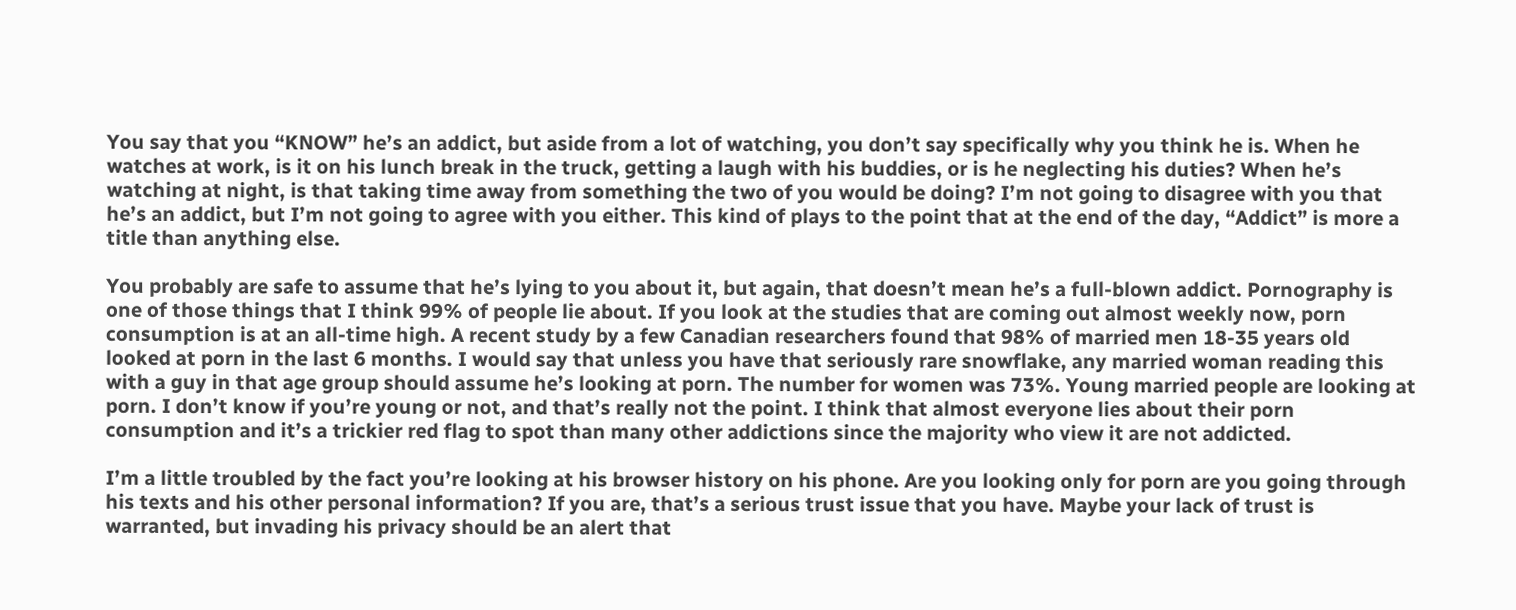You say that you “KNOW” he’s an addict, but aside from a lot of watching, you don’t say specifically why you think he is. When he watches at work, is it on his lunch break in the truck, getting a laugh with his buddies, or is he neglecting his duties? When he’s watching at night, is that taking time away from something the two of you would be doing? I’m not going to disagree with you that he’s an addict, but I’m not going to agree with you either. This kind of plays to the point that at the end of the day, “Addict” is more a title than anything else.

You probably are safe to assume that he’s lying to you about it, but again, that doesn’t mean he’s a full-blown addict. Pornography is one of those things that I think 99% of people lie about. If you look at the studies that are coming out almost weekly now, porn consumption is at an all-time high. A recent study by a few Canadian researchers found that 98% of married men 18-35 years old looked at porn in the last 6 months. I would say that unless you have that seriously rare snowflake, any married woman reading this with a guy in that age group should assume he’s looking at porn. The number for women was 73%. Young married people are looking at porn. I don’t know if you’re young or not, and that’s really not the point. I think that almost everyone lies about their porn consumption and it’s a trickier red flag to spot than many other addictions since the majority who view it are not addicted.

I’m a little troubled by the fact you’re looking at his browser history on his phone. Are you looking only for porn are you going through his texts and his other personal information? If you are, that’s a serious trust issue that you have. Maybe your lack of trust is warranted, but invading his privacy should be an alert that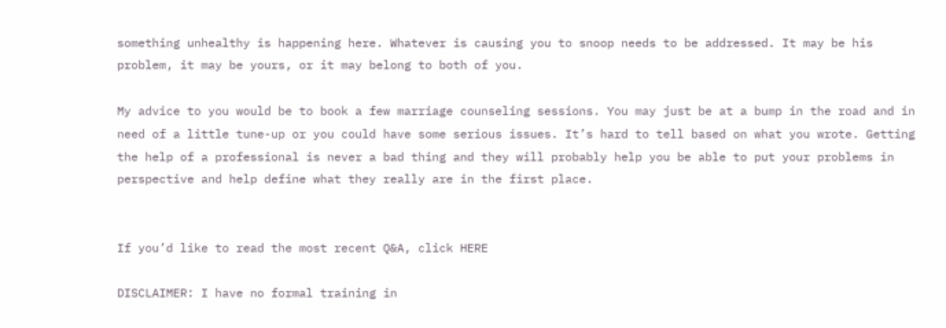something unhealthy is happening here. Whatever is causing you to snoop needs to be addressed. It may be his problem, it may be yours, or it may belong to both of you.

My advice to you would be to book a few marriage counseling sessions. You may just be at a bump in the road and in need of a little tune-up or you could have some serious issues. It’s hard to tell based on what you wrote. Getting the help of a professional is never a bad thing and they will probably help you be able to put your problems in perspective and help define what they really are in the first place.


If you’d like to read the most recent Q&A, click HERE

DISCLAIMER: I have no formal training in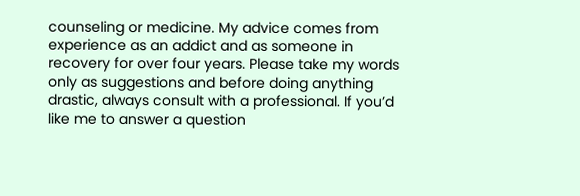counseling or medicine. My advice comes from experience as an addict and as someone in recovery for over four years. Please take my words only as suggestions and before doing anything drastic, always consult with a professional. If you’d like me to answer a question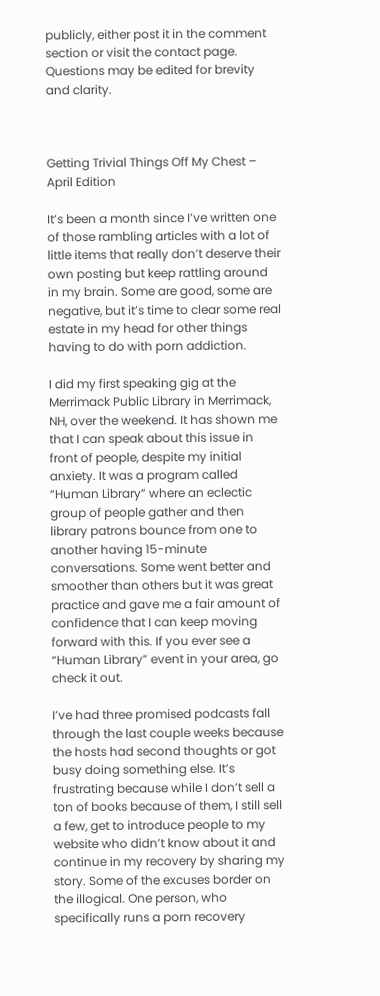publicly, either post it in the comment section or visit the contact page. Questions may be edited for brevity and clarity.



Getting Trivial Things Off My Chest – April Edition

It’s been a month since I’ve written one of those rambling articles with a lot of little items that really don’t deserve their own posting but keep rattling around in my brain. Some are good, some are negative, but it’s time to clear some real estate in my head for other things having to do with porn addiction.

I did my first speaking gig at the Merrimack Public Library in Merrimack, NH, over the weekend. It has shown me that I can speak about this issue in front of people, despite my initial anxiety. It was a program called “Human Library” where an eclectic group of people gather and then library patrons bounce from one to another having 15-minute conversations. Some went better and smoother than others but it was great practice and gave me a fair amount of confidence that I can keep moving forward with this. If you ever see a “Human Library” event in your area, go check it out.

I’ve had three promised podcasts fall through the last couple weeks because the hosts had second thoughts or got busy doing something else. It’s frustrating because while I don’t sell a ton of books because of them, I still sell a few, get to introduce people to my website who didn’t know about it and continue in my recovery by sharing my story. Some of the excuses border on the illogical. One person, who specifically runs a porn recovery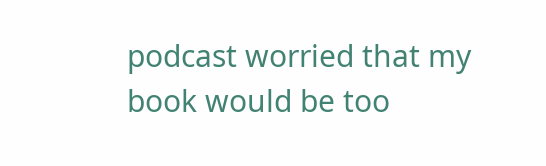podcast worried that my book would be too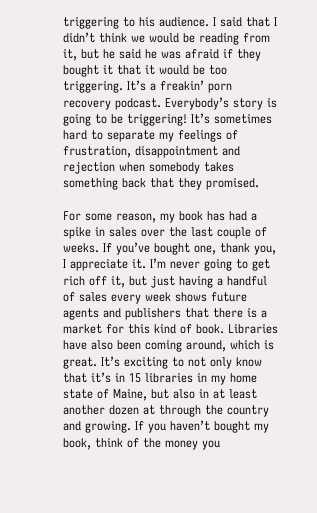triggering to his audience. I said that I didn’t think we would be reading from it, but he said he was afraid if they bought it that it would be too triggering. It’s a freakin’ porn recovery podcast. Everybody’s story is going to be triggering! It’s sometimes hard to separate my feelings of frustration, disappointment and rejection when somebody takes something back that they promised.

For some reason, my book has had a spike in sales over the last couple of weeks. If you’ve bought one, thank you, I appreciate it. I’m never going to get rich off it, but just having a handful of sales every week shows future agents and publishers that there is a market for this kind of book. Libraries have also been coming around, which is great. It’s exciting to not only know that it’s in 15 libraries in my home state of Maine, but also in at least another dozen at through the country and growing. If you haven’t bought my book, think of the money you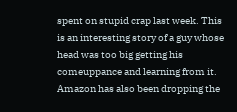spent on stupid crap last week. This is an interesting story of a guy whose head was too big getting his comeuppance and learning from it. Amazon has also been dropping the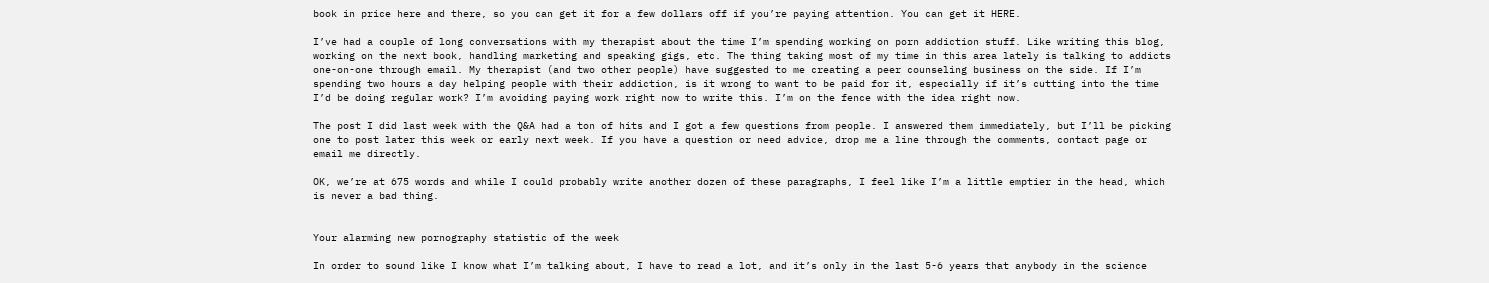book in price here and there, so you can get it for a few dollars off if you’re paying attention. You can get it HERE.

I’ve had a couple of long conversations with my therapist about the time I’m spending working on porn addiction stuff. Like writing this blog, working on the next book, handling marketing and speaking gigs, etc. The thing taking most of my time in this area lately is talking to addicts one-on-one through email. My therapist (and two other people) have suggested to me creating a peer counseling business on the side. If I’m spending two hours a day helping people with their addiction, is it wrong to want to be paid for it, especially if it’s cutting into the time I’d be doing regular work? I’m avoiding paying work right now to write this. I’m on the fence with the idea right now.

The post I did last week with the Q&A had a ton of hits and I got a few questions from people. I answered them immediately, but I’ll be picking one to post later this week or early next week. If you have a question or need advice, drop me a line through the comments, contact page or email me directly.

OK, we’re at 675 words and while I could probably write another dozen of these paragraphs, I feel like I’m a little emptier in the head, which is never a bad thing.


Your alarming new pornography statistic of the week

In order to sound like I know what I’m talking about, I have to read a lot, and it’s only in the last 5-6 years that anybody in the science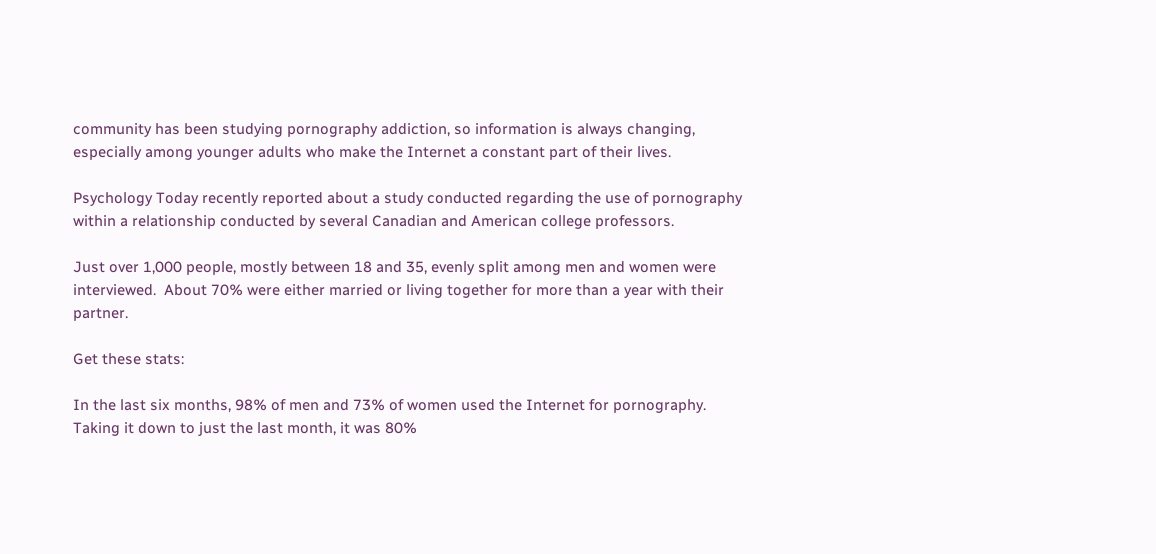community has been studying pornography addiction, so information is always changing, especially among younger adults who make the Internet a constant part of their lives.

Psychology Today recently reported about a study conducted regarding the use of pornography within a relationship conducted by several Canadian and American college professors.

Just over 1,000 people, mostly between 18 and 35, evenly split among men and women were interviewed.  About 70% were either married or living together for more than a year with their partner.

Get these stats:

In the last six months, 98% of men and 73% of women used the Internet for pornography. Taking it down to just the last month, it was 80%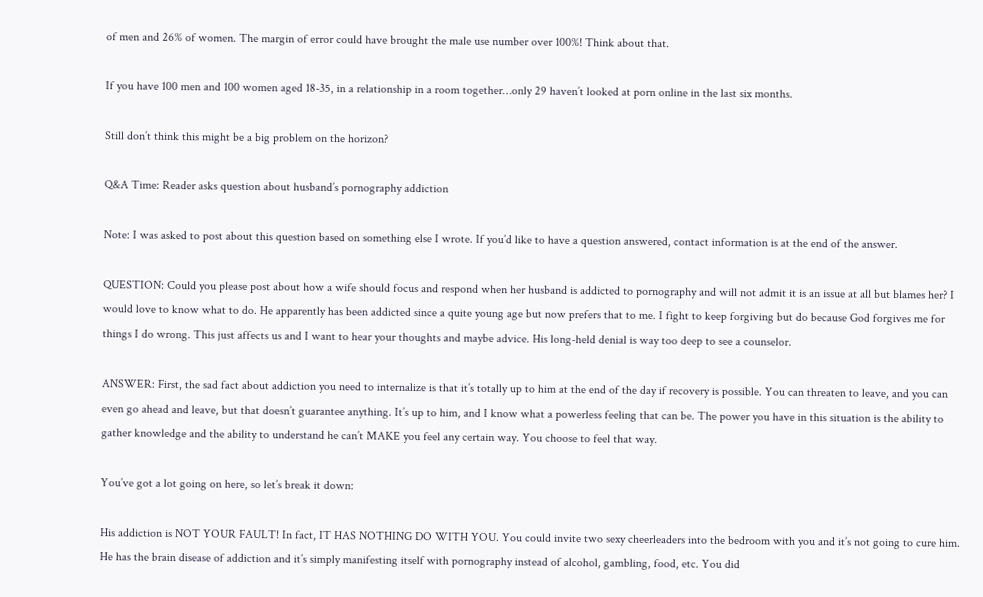of men and 26% of women. The margin of error could have brought the male use number over 100%! Think about that.

If you have 100 men and 100 women aged 18-35, in a relationship in a room together…only 29 haven’t looked at porn online in the last six months.

Still don’t think this might be a big problem on the horizon?

Q&A Time: Reader asks question about husband’s pornography addiction

Note: I was asked to post about this question based on something else I wrote. If you’d like to have a question answered, contact information is at the end of the answer.

QUESTION: Could you please post about how a wife should focus and respond when her husband is addicted to pornography and will not admit it is an issue at all but blames her? I would love to know what to do. He apparently has been addicted since a quite young age but now prefers that to me. I fight to keep forgiving but do because God forgives me for things I do wrong. This just affects us and I want to hear your thoughts and maybe advice. His long-held denial is way too deep to see a counselor.

ANSWER: First, the sad fact about addiction you need to internalize is that it’s totally up to him at the end of the day if recovery is possible. You can threaten to leave, and you can even go ahead and leave, but that doesn’t guarantee anything. It’s up to him, and I know what a powerless feeling that can be. The power you have in this situation is the ability to gather knowledge and the ability to understand he can’t MAKE you feel any certain way. You choose to feel that way.

You’ve got a lot going on here, so let’s break it down:

His addiction is NOT YOUR FAULT! In fact, IT HAS NOTHING DO WITH YOU. You could invite two sexy cheerleaders into the bedroom with you and it’s not going to cure him. He has the brain disease of addiction and it’s simply manifesting itself with pornography instead of alcohol, gambling, food, etc. You did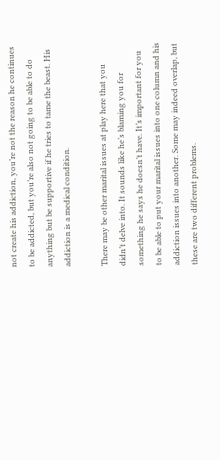not create his addiction, you’re not the reason he continues to be addicted, but you’re also not going to be able to do anything but be supportive if he tries to tame the beast. His addiction is a medical condition.

There may be other marital issues at play here that you didn’t delve into. It sounds like he’s blaming you for something he says he doesn’t have. It’s important for you to be able to put your marital issues into one column and his addiction issues into another. Some may indeed overlap, but these are two different problems.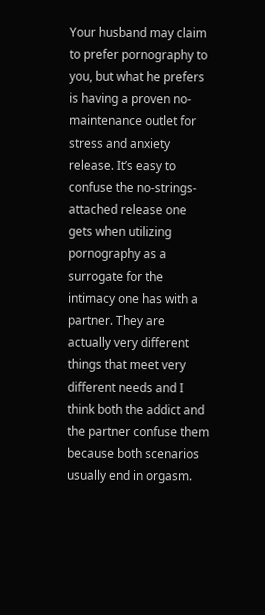Your husband may claim to prefer pornography to you, but what he prefers is having a proven no-maintenance outlet for stress and anxiety release. It’s easy to confuse the no-strings-attached release one gets when utilizing pornography as a surrogate for the intimacy one has with a partner. They are actually very different things that meet very different needs and I think both the addict and the partner confuse them because both scenarios usually end in orgasm.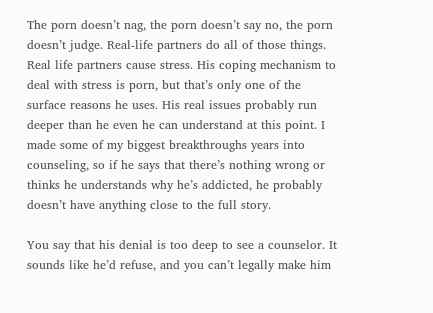The porn doesn’t nag, the porn doesn’t say no, the porn doesn’t judge. Real-life partners do all of those things. Real life partners cause stress. His coping mechanism to deal with stress is porn, but that’s only one of the surface reasons he uses. His real issues probably run deeper than he even he can understand at this point. I made some of my biggest breakthroughs years into counseling, so if he says that there’s nothing wrong or thinks he understands why he’s addicted, he probably doesn’t have anything close to the full story.

You say that his denial is too deep to see a counselor. It sounds like he’d refuse, and you can’t legally make him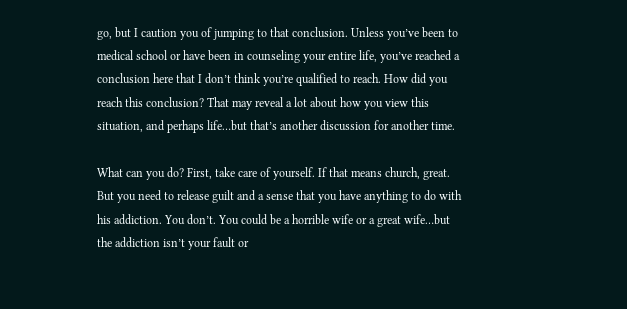go, but I caution you of jumping to that conclusion. Unless you’ve been to medical school or have been in counseling your entire life, you’ve reached a conclusion here that I don’t think you’re qualified to reach. How did you reach this conclusion? That may reveal a lot about how you view this situation, and perhaps life…but that’s another discussion for another time.

What can you do? First, take care of yourself. If that means church, great. But you need to release guilt and a sense that you have anything to do with his addiction. You don’t. You could be a horrible wife or a great wife…but the addiction isn’t your fault or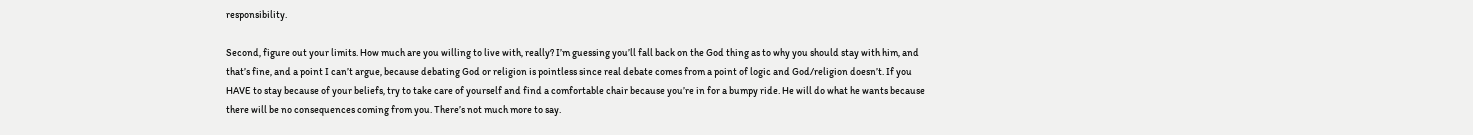responsibility.

Second, figure out your limits. How much are you willing to live with, really? I’m guessing you’ll fall back on the God thing as to why you should stay with him, and that’s fine, and a point I can’t argue, because debating God or religion is pointless since real debate comes from a point of logic and God/religion doesn’t. If you HAVE to stay because of your beliefs, try to take care of yourself and find a comfortable chair because you’re in for a bumpy ride. He will do what he wants because there will be no consequences coming from you. There’s not much more to say.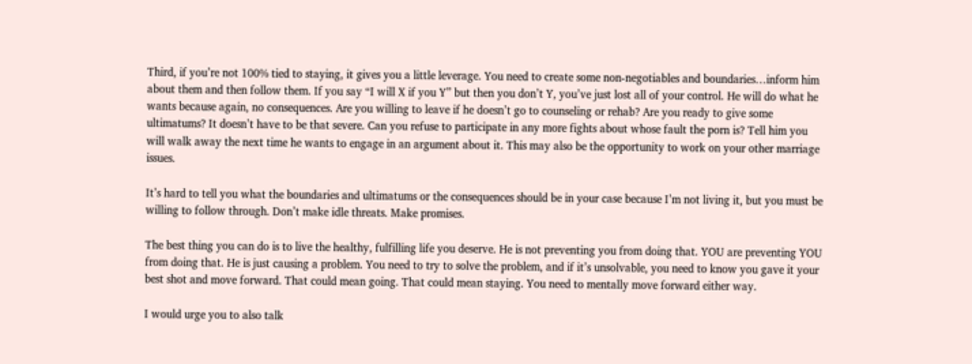Third, if you’re not 100% tied to staying, it gives you a little leverage. You need to create some non-negotiables and boundaries…inform him about them and then follow them. If you say “I will X if you Y” but then you don’t Y, you’ve just lost all of your control. He will do what he wants because again, no consequences. Are you willing to leave if he doesn’t go to counseling or rehab? Are you ready to give some ultimatums? It doesn’t have to be that severe. Can you refuse to participate in any more fights about whose fault the porn is? Tell him you will walk away the next time he wants to engage in an argument about it. This may also be the opportunity to work on your other marriage issues.

It’s hard to tell you what the boundaries and ultimatums or the consequences should be in your case because I’m not living it, but you must be willing to follow through. Don’t make idle threats. Make promises.

The best thing you can do is to live the healthy, fulfilling life you deserve. He is not preventing you from doing that. YOU are preventing YOU from doing that. He is just causing a problem. You need to try to solve the problem, and if it’s unsolvable, you need to know you gave it your best shot and move forward. That could mean going. That could mean staying. You need to mentally move forward either way.

I would urge you to also talk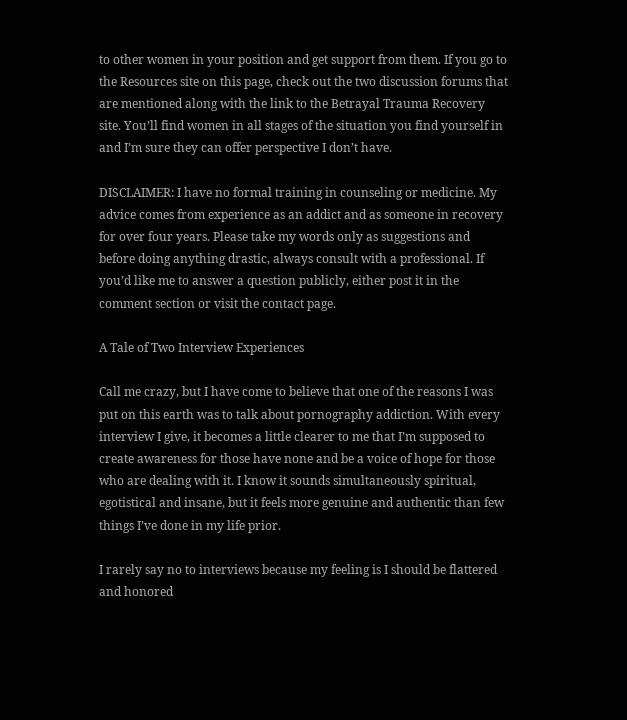to other women in your position and get support from them. If you go to the Resources site on this page, check out the two discussion forums that are mentioned along with the link to the Betrayal Trauma Recovery site. You’ll find women in all stages of the situation you find yourself in and I’m sure they can offer perspective I don’t have.

DISCLAIMER: I have no formal training in counseling or medicine. My advice comes from experience as an addict and as someone in recovery for over four years. Please take my words only as suggestions and before doing anything drastic, always consult with a professional. If you’d like me to answer a question publicly, either post it in the comment section or visit the contact page.

A Tale of Two Interview Experiences

Call me crazy, but I have come to believe that one of the reasons I was put on this earth was to talk about pornography addiction. With every interview I give, it becomes a little clearer to me that I’m supposed to create awareness for those have none and be a voice of hope for those who are dealing with it. I know it sounds simultaneously spiritual, egotistical and insane, but it feels more genuine and authentic than few things I’ve done in my life prior.

I rarely say no to interviews because my feeling is I should be flattered and honored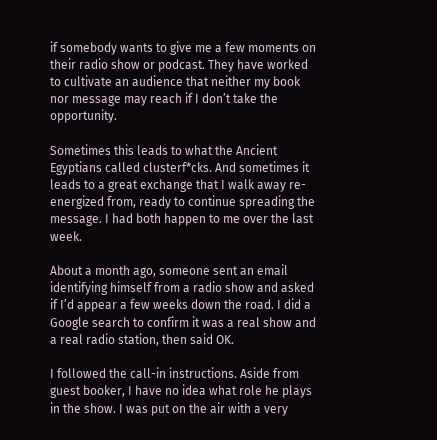if somebody wants to give me a few moments on their radio show or podcast. They have worked to cultivate an audience that neither my book nor message may reach if I don’t take the opportunity.

Sometimes this leads to what the Ancient Egyptians called clusterf*cks. And sometimes it leads to a great exchange that I walk away re-energized from, ready to continue spreading the message. I had both happen to me over the last week.

About a month ago, someone sent an email identifying himself from a radio show and asked if I’d appear a few weeks down the road. I did a Google search to confirm it was a real show and a real radio station, then said OK.

I followed the call-in instructions. Aside from guest booker, I have no idea what role he plays in the show. I was put on the air with a very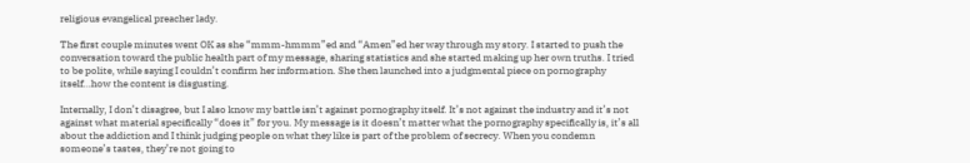religious evangelical preacher lady.

The first couple minutes went OK as she “mmm-hmmm”ed and “Amen”ed her way through my story. I started to push the conversation toward the public health part of my message, sharing statistics and she started making up her own truths. I tried to be polite, while saying I couldn’t confirm her information. She then launched into a judgmental piece on pornography itself…how the content is disgusting.

Internally, I don’t disagree, but I also know my battle isn’t against pornography itself. It’s not against the industry and it’s not against what material specifically “does it” for you. My message is it doesn’t matter what the pornography specifically is, it’s all about the addiction and I think judging people on what they like is part of the problem of secrecy. When you condemn someone’s tastes, they’re not going to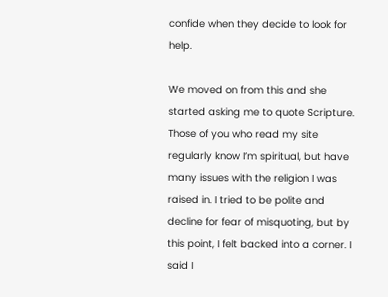confide when they decide to look for help.

We moved on from this and she started asking me to quote Scripture. Those of you who read my site regularly know I’m spiritual, but have many issues with the religion I was raised in. I tried to be polite and decline for fear of misquoting, but by this point, I felt backed into a corner. I said I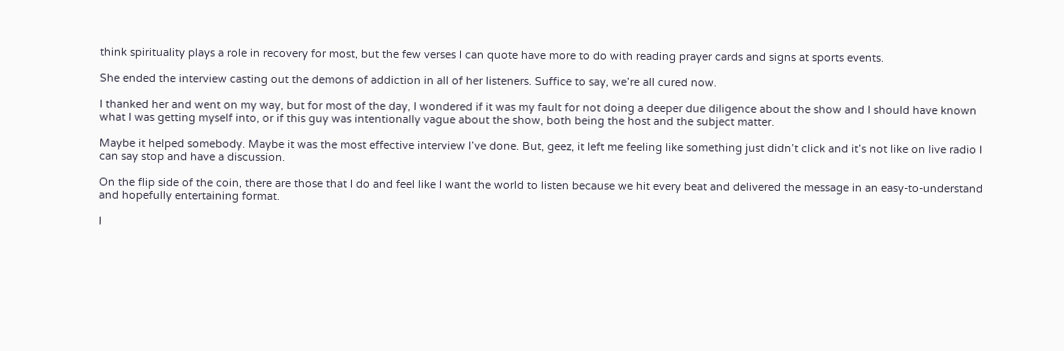think spirituality plays a role in recovery for most, but the few verses I can quote have more to do with reading prayer cards and signs at sports events.

She ended the interview casting out the demons of addiction in all of her listeners. Suffice to say, we’re all cured now.

I thanked her and went on my way, but for most of the day, I wondered if it was my fault for not doing a deeper due diligence about the show and I should have known what I was getting myself into, or if this guy was intentionally vague about the show, both being the host and the subject matter.

Maybe it helped somebody. Maybe it was the most effective interview I’ve done. But, geez, it left me feeling like something just didn’t click and it’s not like on live radio I can say stop and have a discussion.

On the flip side of the coin, there are those that I do and feel like I want the world to listen because we hit every beat and delivered the message in an easy-to-understand and hopefully entertaining format.

I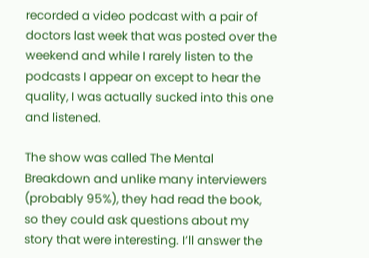recorded a video podcast with a pair of doctors last week that was posted over the weekend and while I rarely listen to the podcasts I appear on except to hear the quality, I was actually sucked into this one and listened.

The show was called The Mental Breakdown and unlike many interviewers (probably 95%), they had read the book, so they could ask questions about my story that were interesting. I’ll answer the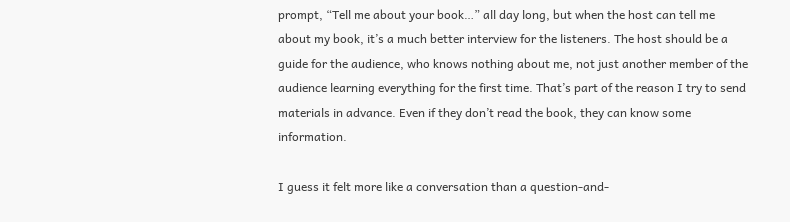prompt, “Tell me about your book…” all day long, but when the host can tell me about my book, it’s a much better interview for the listeners. The host should be a guide for the audience, who knows nothing about me, not just another member of the audience learning everything for the first time. That’s part of the reason I try to send materials in advance. Even if they don’t read the book, they can know some information.

I guess it felt more like a conversation than a question-and-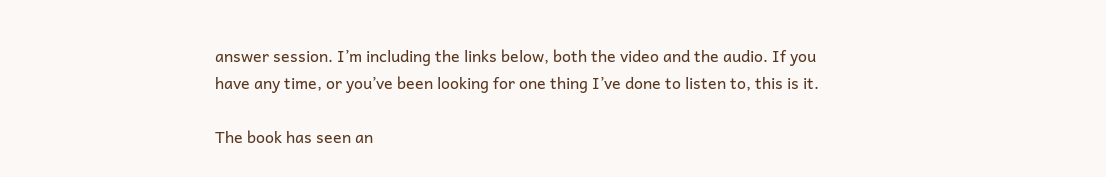answer session. I’m including the links below, both the video and the audio. If you have any time, or you’ve been looking for one thing I’ve done to listen to, this is it.

The book has seen an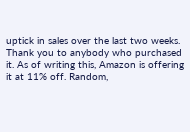uptick in sales over the last two weeks. Thank you to anybody who purchased it. As of writing this, Amazon is offering it at 11% off. Random,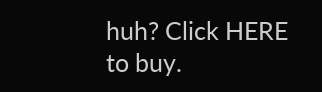huh? Click HERE to buy.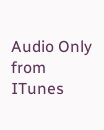Audio Only from ITunes